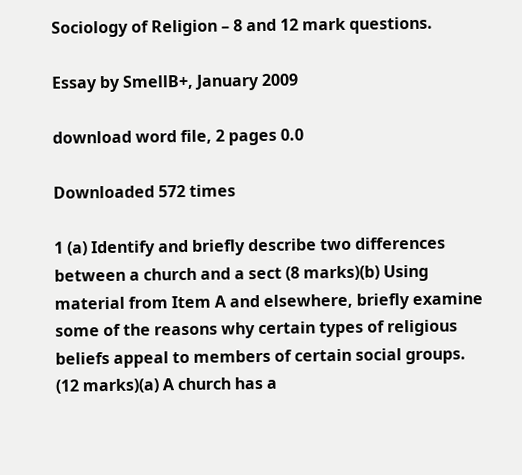Sociology of Religion – 8 and 12 mark questions.

Essay by SmellB+, January 2009

download word file, 2 pages 0.0

Downloaded 572 times

1 (a) Identify and briefly describe two differences between a church and a sect (8 marks)(b) Using material from Item A and elsewhere, briefly examine some of the reasons why certain types of religious beliefs appeal to members of certain social groups. (12 marks)(a) A church has a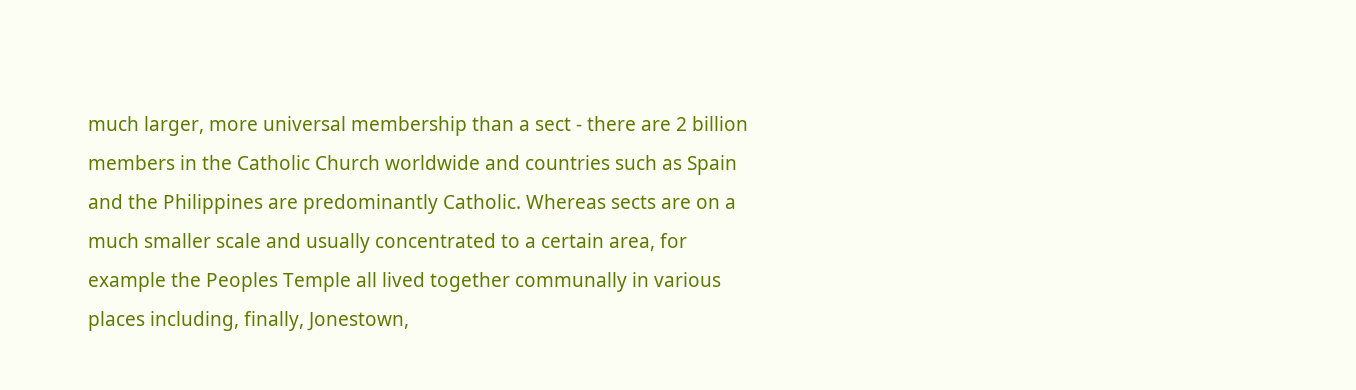much larger, more universal membership than a sect - there are 2 billion members in the Catholic Church worldwide and countries such as Spain and the Philippines are predominantly Catholic. Whereas sects are on a much smaller scale and usually concentrated to a certain area, for example the Peoples Temple all lived together communally in various places including, finally, Jonestown,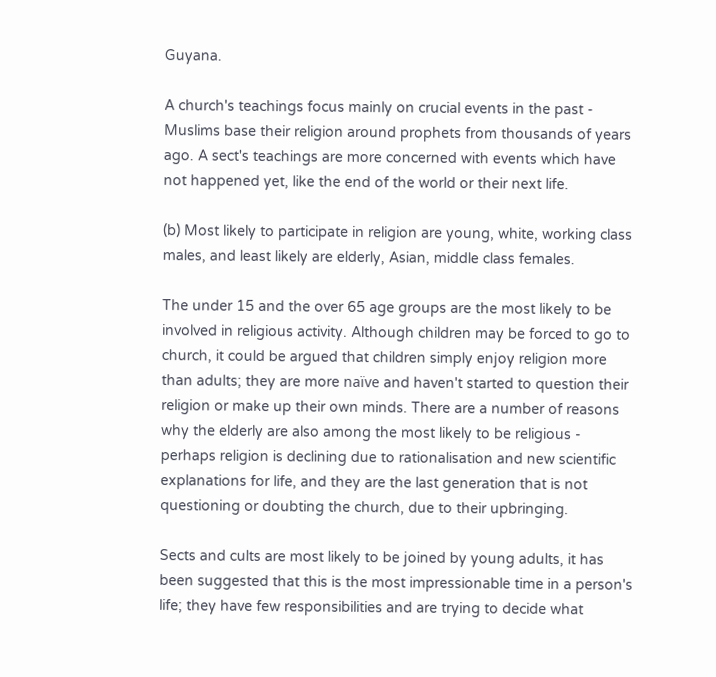Guyana.

A church's teachings focus mainly on crucial events in the past - Muslims base their religion around prophets from thousands of years ago. A sect's teachings are more concerned with events which have not happened yet, like the end of the world or their next life.

(b) Most likely to participate in religion are young, white, working class males, and least likely are elderly, Asian, middle class females.

The under 15 and the over 65 age groups are the most likely to be involved in religious activity. Although children may be forced to go to church, it could be argued that children simply enjoy religion more than adults; they are more naïve and haven't started to question their religion or make up their own minds. There are a number of reasons why the elderly are also among the most likely to be religious - perhaps religion is declining due to rationalisation and new scientific explanations for life, and they are the last generation that is not questioning or doubting the church, due to their upbringing.

Sects and cults are most likely to be joined by young adults, it has been suggested that this is the most impressionable time in a person's life; they have few responsibilities and are trying to decide what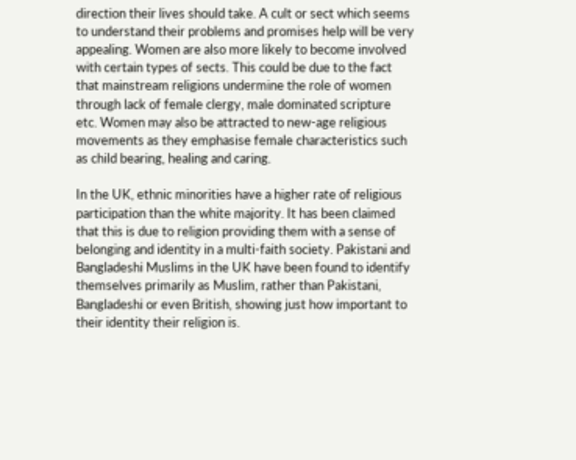direction their lives should take. A cult or sect which seems to understand their problems and promises help will be very appealing. Women are also more likely to become involved with certain types of sects. This could be due to the fact that mainstream religions undermine the role of women through lack of female clergy, male dominated scripture etc. Women may also be attracted to new-age religious movements as they emphasise female characteristics such as child bearing, healing and caring.

In the UK, ethnic minorities have a higher rate of religious participation than the white majority. It has been claimed that this is due to religion providing them with a sense of belonging and identity in a multi-faith society. Pakistani and Bangladeshi Muslims in the UK have been found to identify themselves primarily as Muslim, rather than Pakistani, Bangladeshi or even British, showing just how important to their identity their religion is.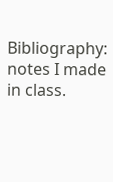Bibliography: notes I made in class.